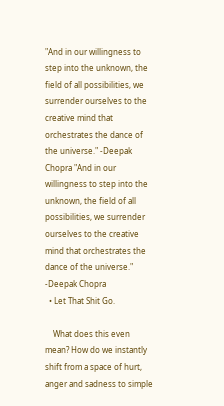"And in our willingness to step into the unknown, the field of all possibilities, we surrender ourselves to the creative mind that orchestrates the dance of the universe." -Deepak Chopra "And in our willingness to step into the unknown, the field of all possibilities, we surrender ourselves to the creative mind that orchestrates the dance of the universe." -Deepak Chopra
  • Let That Shit Go.

    What does this even mean? How do we instantly shift from a space of hurt, anger and sadness to simple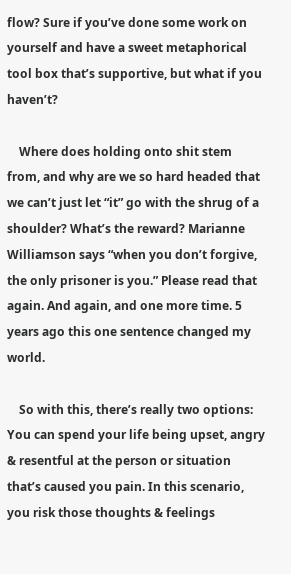flow? Sure if you’ve done some work on yourself and have a sweet metaphorical tool box that’s supportive, but what if you haven’t?

    Where does holding onto shit stem from, and why are we so hard headed that we can’t just let “it” go with the shrug of a shoulder? What’s the reward? Marianne Williamson says “when you don’t forgive, the only prisoner is you.” Please read that again. And again, and one more time. 5 years ago this one sentence changed my world.

    So with this, there’s really two options: You can spend your life being upset, angry & resentful at the person or situation that’s caused you pain. In this scenario, you risk those thoughts & feelings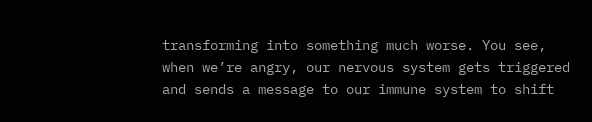transforming into something much worse. You see, when we’re angry, our nervous system gets triggered and sends a message to our immune system to shift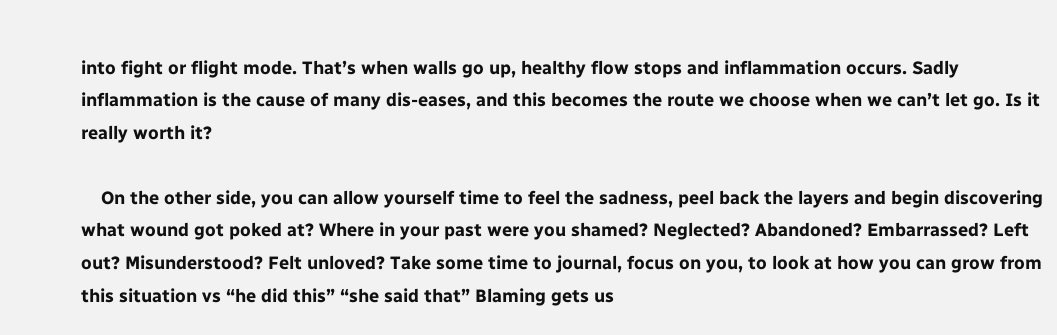into fight or flight mode. That’s when walls go up, healthy flow stops and inflammation occurs. Sadly inflammation is the cause of many dis-eases, and this becomes the route we choose when we can’t let go. Is it really worth it?

    On the other side, you can allow yourself time to feel the sadness, peel back the layers and begin discovering what wound got poked at? Where in your past were you shamed? Neglected? Abandoned? Embarrassed? Left out? Misunderstood? Felt unloved? Take some time to journal, focus on you, to look at how you can grow from this situation vs “he did this” “she said that” Blaming gets us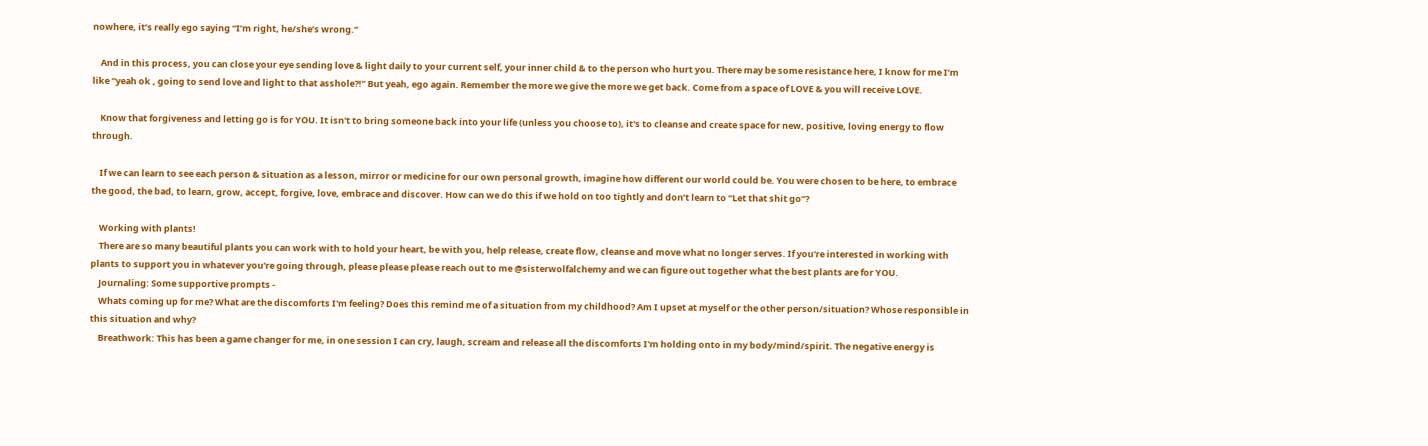nowhere, it’s really ego saying “I’m right, he/she’s wrong.”

    And in this process, you can close your eye sending love & light daily to your current self, your inner child & to the person who hurt you. There may be some resistance here, I know for me I’m like “yeah ok , going to send love and light to that asshole?!” But yeah, ego again. Remember the more we give the more we get back. Come from a space of LOVE & you will receive LOVE.

    Know that forgiveness and letting go is for YOU. It isn't to bring someone back into your life (unless you choose to), it's to cleanse and create space for new, positive, loving energy to flow through.

    If we can learn to see each person & situation as a lesson, mirror or medicine for our own personal growth, imagine how different our world could be. You were chosen to be here, to embrace the good, the bad, to learn, grow, accept, forgive, love, embrace and discover. How can we do this if we hold on too tightly and don’t learn to “Let that shit go”?

    Working with plants!
    There are so many beautiful plants you can work with to hold your heart, be with you, help release, create flow, cleanse and move what no longer serves. If you're interested in working with plants to support you in whatever you're going through, please please please reach out to me @sisterwolfalchemy and we can figure out together what the best plants are for YOU.
    Journaling: Some supportive prompts -
    Whats coming up for me? What are the discomforts I'm feeling? Does this remind me of a situation from my childhood? Am I upset at myself or the other person/situation? Whose responsible in this situation and why?
    Breathwork: This has been a game changer for me, in one session I can cry, laugh, scream and release all the discomforts I'm holding onto in my body/mind/spirit. The negative energy is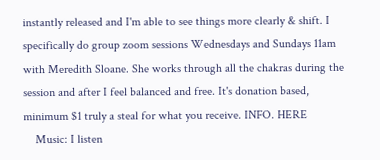instantly released and I'm able to see things more clearly & shift. I specifically do group zoom sessions Wednesdays and Sundays 11am with Meredith Sloane. She works through all the chakras during the session and after I feel balanced and free. It's donation based, minimum $1 truly a steal for what you receive. INFO. HERE
    Music: I listen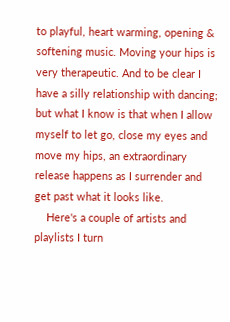to playful, heart warming, opening & softening music. Moving your hips is very therapeutic. And to be clear I have a silly relationship with dancing; but what I know is that when I allow myself to let go, close my eyes and move my hips, an extraordinary release happens as I surrender and get past what it looks like.
    Here's a couple of artists and playlists I turn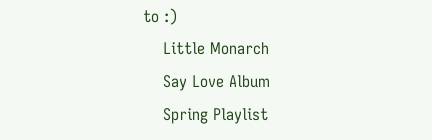to :)
    Little Monarch
    Say Love Album
    Spring Playlist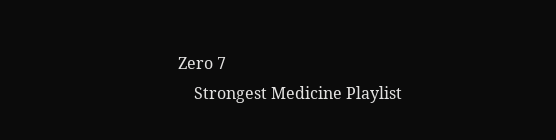Zero 7
    Strongest Medicine Playlist